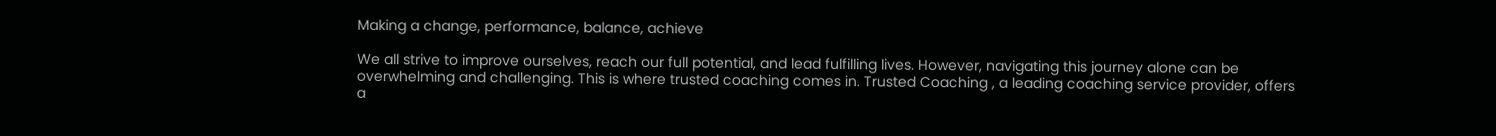Making a change, performance, balance, achieve

We all strive to improve ourselves, reach our full potential, and lead fulfilling lives. However, navigating this journey alone can be overwhelming and challenging. This is where trusted coaching comes in. Trusted Coaching , a leading coaching service provider, offers a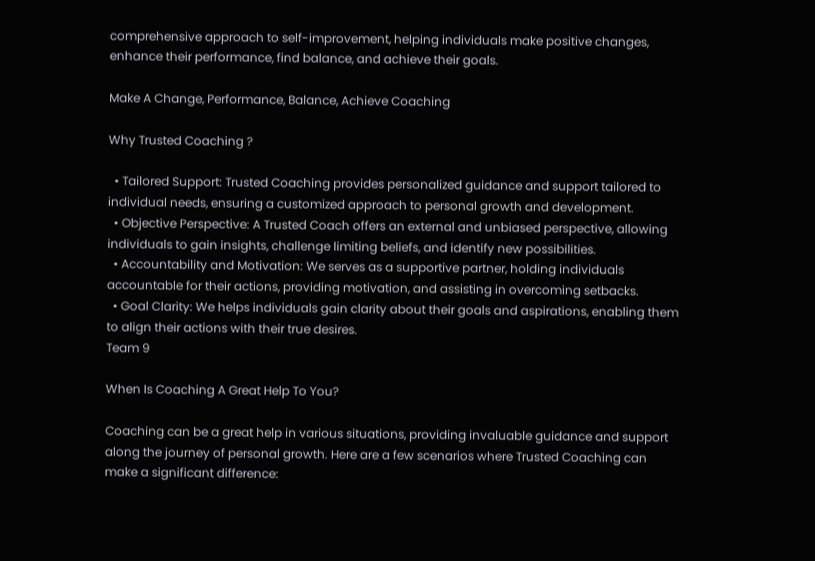comprehensive approach to self-improvement, helping individuals make positive changes, enhance their performance, find balance, and achieve their goals.

Make A Change, Performance, Balance, Achieve Coaching

Why Trusted Coaching ?

  • Tailored Support: Trusted Coaching provides personalized guidance and support tailored to individual needs, ensuring a customized approach to personal growth and development.
  • Objective Perspective: A Trusted Coach offers an external and unbiased perspective, allowing individuals to gain insights, challenge limiting beliefs, and identify new possibilities.
  • Accountability and Motivation: We serves as a supportive partner, holding individuals accountable for their actions, providing motivation, and assisting in overcoming setbacks.
  • Goal Clarity: We helps individuals gain clarity about their goals and aspirations, enabling them to align their actions with their true desires.
Team 9

When Is Coaching A Great Help To You?

Coaching can be a great help in various situations, providing invaluable guidance and support along the journey of personal growth. Here are a few scenarios where Trusted Coaching can make a significant difference: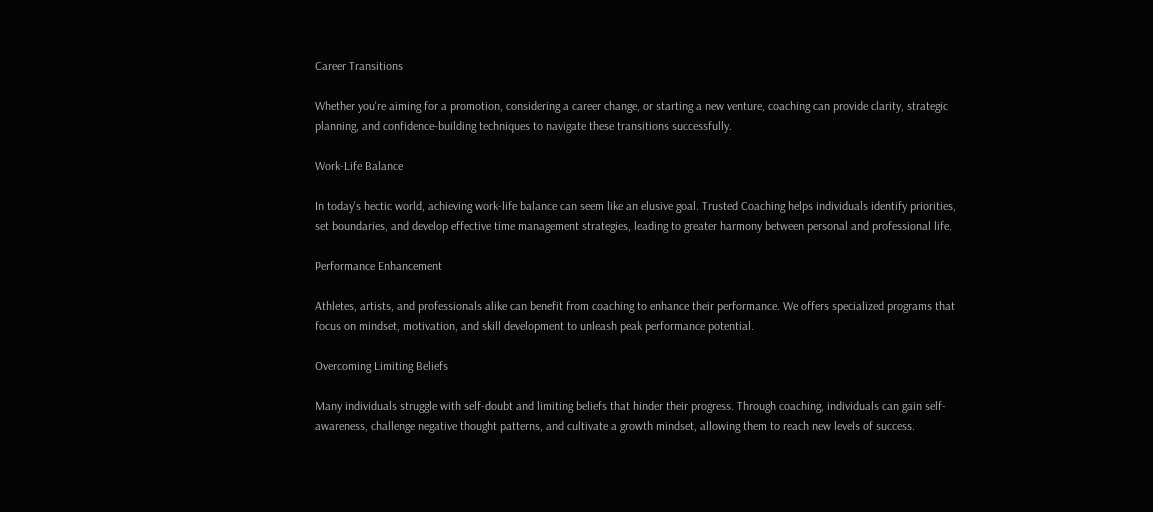Career Transitions

Whether you're aiming for a promotion, considering a career change, or starting a new venture, coaching can provide clarity, strategic planning, and confidence-building techniques to navigate these transitions successfully.

Work-Life Balance

In today's hectic world, achieving work-life balance can seem like an elusive goal. Trusted Coaching helps individuals identify priorities, set boundaries, and develop effective time management strategies, leading to greater harmony between personal and professional life.

Performance Enhancement

Athletes, artists, and professionals alike can benefit from coaching to enhance their performance. We offers specialized programs that focus on mindset, motivation, and skill development to unleash peak performance potential.

Overcoming Limiting Beliefs

Many individuals struggle with self-doubt and limiting beliefs that hinder their progress. Through coaching, individuals can gain self-awareness, challenge negative thought patterns, and cultivate a growth mindset, allowing them to reach new levels of success.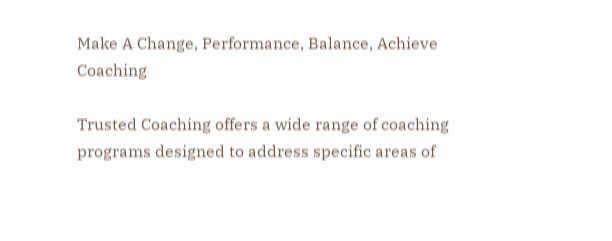Make A Change, Performance, Balance, Achieve Coaching

Trusted Coaching offers a wide range of coaching programs designed to address specific areas of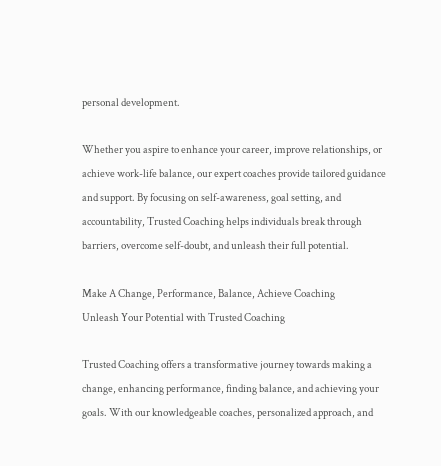personal development.

Whether you aspire to enhance your career, improve relationships, or achieve work-life balance, our expert coaches provide tailored guidance and support. By focusing on self-awareness, goal setting, and accountability, Trusted Coaching helps individuals break through barriers, overcome self-doubt, and unleash their full potential.

Make A Change, Performance, Balance, Achieve Coaching
Unleash Your Potential with Trusted Coaching

Trusted Coaching offers a transformative journey towards making a change, enhancing performance, finding balance, and achieving your goals. With our knowledgeable coaches, personalized approach, and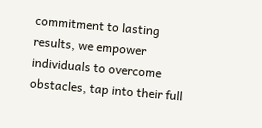commitment to lasting results, we empower individuals to overcome obstacles, tap into their full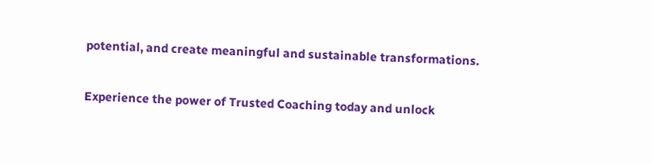potential, and create meaningful and sustainable transformations.

Experience the power of Trusted Coaching today and unlock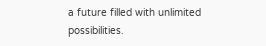a future filled with unlimited possibilities.